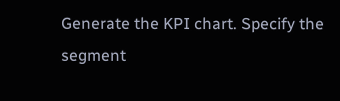Generate the KPI chart. Specify the segment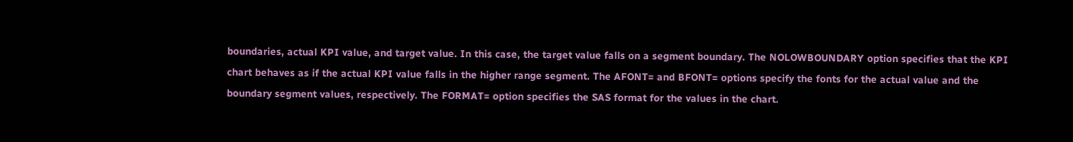boundaries, actual KPI value, and target value. In this case, the target value falls on a segment boundary. The NOLOWBOUNDARY option specifies that the KPI chart behaves as if the actual KPI value falls in the higher range segment. The AFONT= and BFONT= options specify the fonts for the actual value and the boundary segment values, respectively. The FORMAT= option specifies the SAS format for the values in the chart.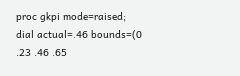proc gkpi mode=raised;
dial actual=.46 bounds=(0 .23 .46 .65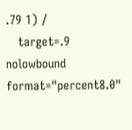.79 1) /
   target=.9  nolowbound  format="percent8.0"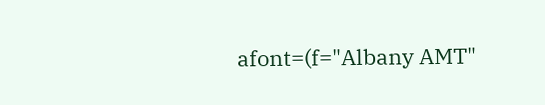afont=(f="Albany AMT"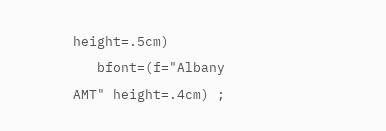height=.5cm)
   bfont=(f="Albany AMT" height=.4cm) ;